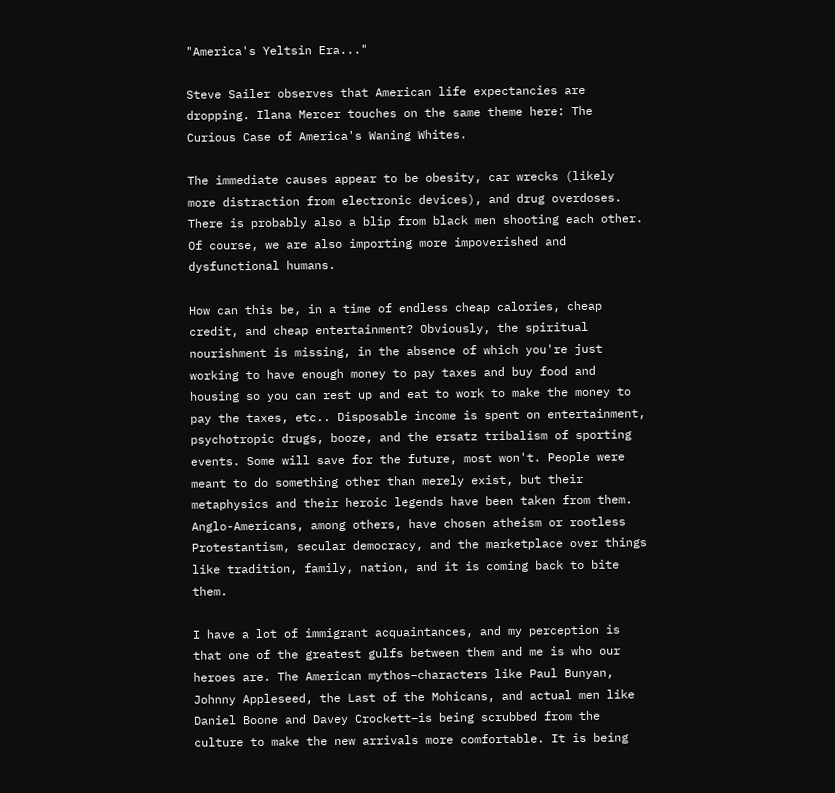"America's Yeltsin Era..."

Steve Sailer observes that American life expectancies are dropping. Ilana Mercer touches on the same theme here: The Curious Case of America's Waning Whites.

The immediate causes appear to be obesity, car wrecks (likely more distraction from electronic devices), and drug overdoses. There is probably also a blip from black men shooting each other. Of course, we are also importing more impoverished and dysfunctional humans.

How can this be, in a time of endless cheap calories, cheap credit, and cheap entertainment? Obviously, the spiritual nourishment is missing, in the absence of which you're just working to have enough money to pay taxes and buy food and housing so you can rest up and eat to work to make the money to pay the taxes, etc.. Disposable income is spent on entertainment, psychotropic drugs, booze, and the ersatz tribalism of sporting events. Some will save for the future, most won't. People were meant to do something other than merely exist, but their metaphysics and their heroic legends have been taken from them. Anglo-Americans, among others, have chosen atheism or rootless Protestantism, secular democracy, and the marketplace over things like tradition, family, nation, and it is coming back to bite them.

I have a lot of immigrant acquaintances, and my perception is that one of the greatest gulfs between them and me is who our heroes are. The American mythos–characters like Paul Bunyan, Johnny Appleseed, the Last of the Mohicans, and actual men like Daniel Boone and Davey Crockett–is being scrubbed from the culture to make the new arrivals more comfortable. It is being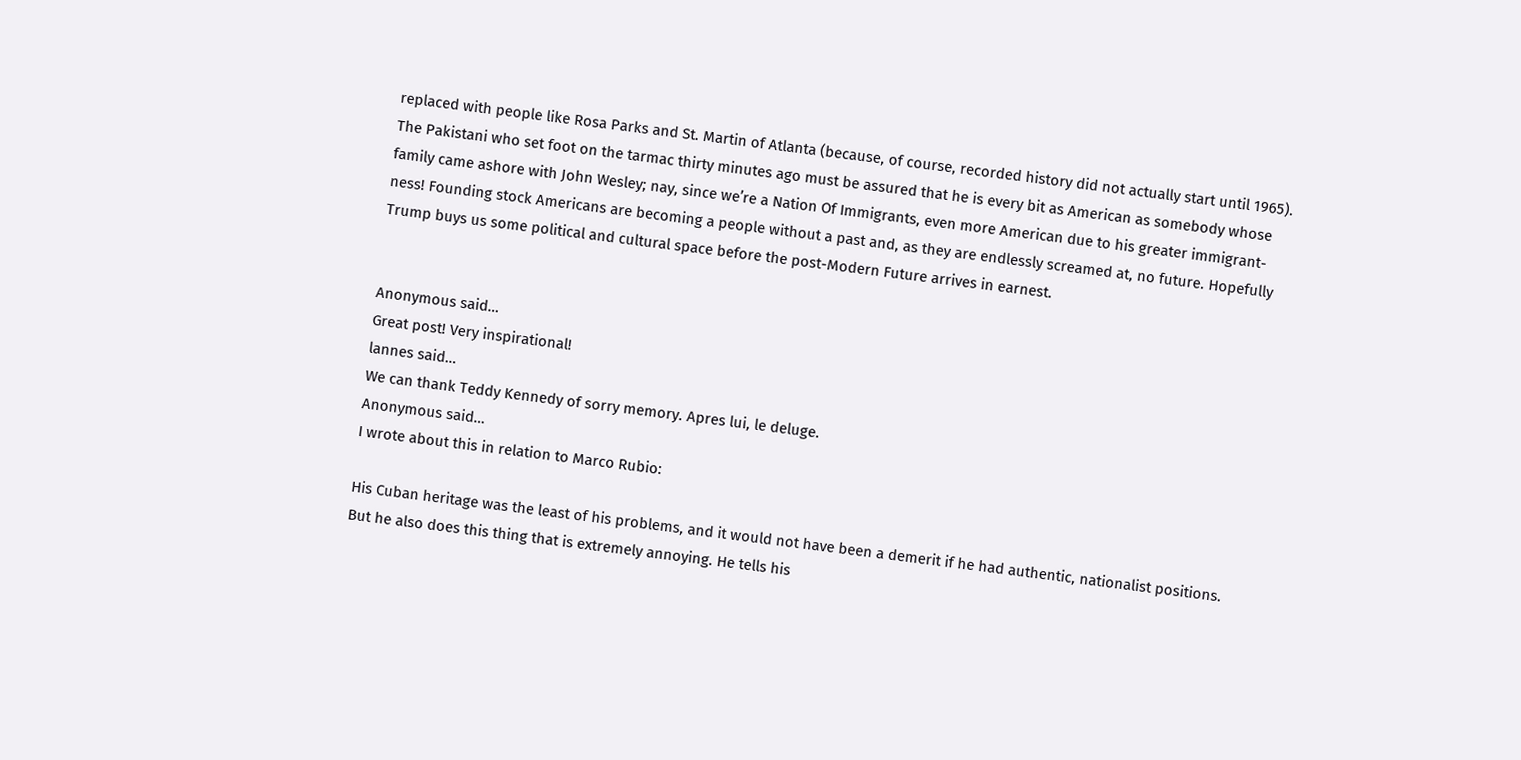replaced with people like Rosa Parks and St. Martin of Atlanta (because, of course, recorded history did not actually start until 1965). The Pakistani who set foot on the tarmac thirty minutes ago must be assured that he is every bit as American as somebody whose family came ashore with John Wesley; nay, since we’re a Nation Of Immigrants, even more American due to his greater immigrant-ness! Founding stock Americans are becoming a people without a past and, as they are endlessly screamed at, no future. Hopefully Trump buys us some political and cultural space before the post-Modern Future arrives in earnest.


Anonymous said…
Great post! Very inspirational!
lannes said…
We can thank Teddy Kennedy of sorry memory. Apres lui, le deluge.
Anonymous said…
I wrote about this in relation to Marco Rubio:

His Cuban heritage was the least of his problems, and it would not have been a demerit if he had authentic, nationalist positions. But he also does this thing that is extremely annoying. He tells his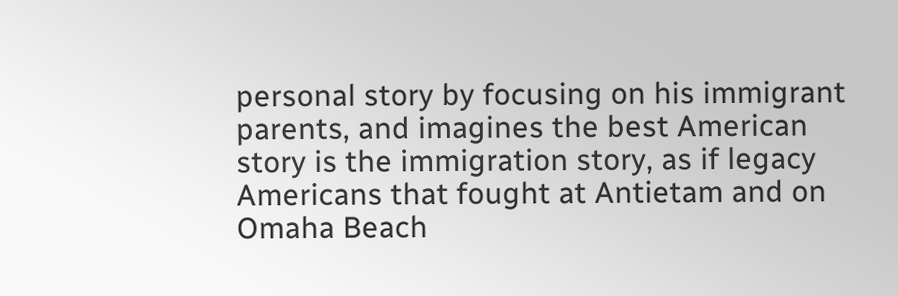personal story by focusing on his immigrant parents, and imagines the best American story is the immigration story, as if legacy Americans that fought at Antietam and on Omaha Beach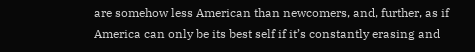are somehow less American than newcomers, and, further, as if America can only be its best self if it’s constantly erasing and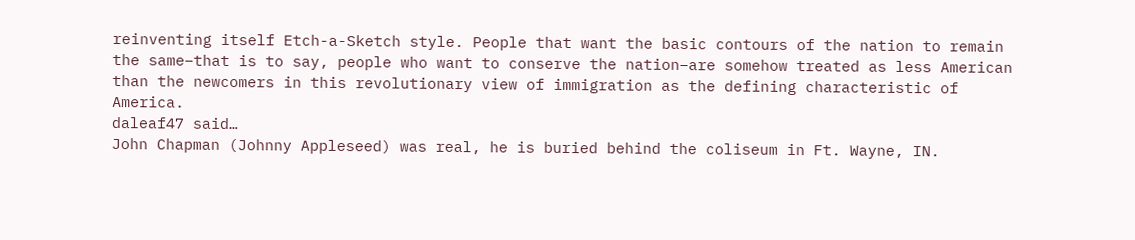reinventing itself Etch-a-Sketch style. People that want the basic contours of the nation to remain the same–that is to say, people who want to conserve the nation–are somehow treated as less American than the newcomers in this revolutionary view of immigration as the defining characteristic of America.
daleaf47 said…
John Chapman (Johnny Appleseed) was real, he is buried behind the coliseum in Ft. Wayne, IN.